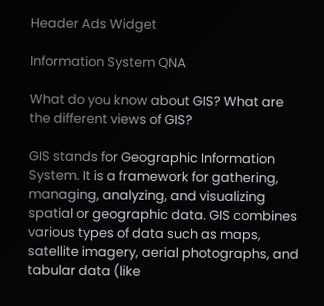Header Ads Widget

Information System QNA

What do you know about GIS? What are the different views of GIS?

GIS stands for Geographic Information System. It is a framework for gathering, managing, analyzing, and visualizing spatial or geographic data. GIS combines various types of data such as maps, satellite imagery, aerial photographs, and tabular data (like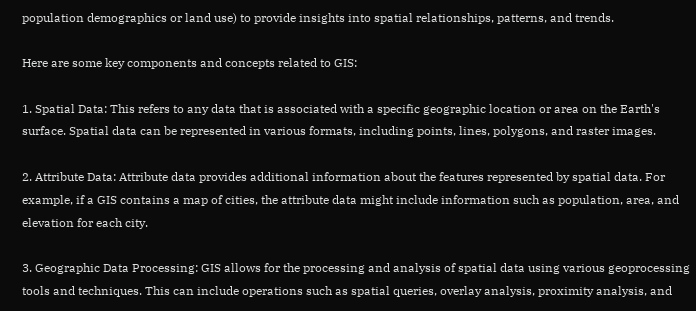population demographics or land use) to provide insights into spatial relationships, patterns, and trends.

Here are some key components and concepts related to GIS:

1. Spatial Data: This refers to any data that is associated with a specific geographic location or area on the Earth's surface. Spatial data can be represented in various formats, including points, lines, polygons, and raster images.

2. Attribute Data: Attribute data provides additional information about the features represented by spatial data. For example, if a GIS contains a map of cities, the attribute data might include information such as population, area, and elevation for each city.

3. Geographic Data Processing: GIS allows for the processing and analysis of spatial data using various geoprocessing tools and techniques. This can include operations such as spatial queries, overlay analysis, proximity analysis, and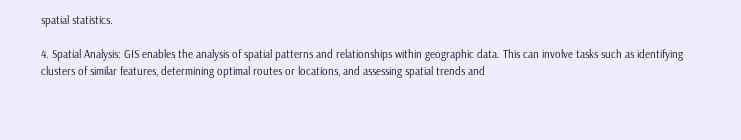spatial statistics.

4. Spatial Analysis: GIS enables the analysis of spatial patterns and relationships within geographic data. This can involve tasks such as identifying clusters of similar features, determining optimal routes or locations, and assessing spatial trends and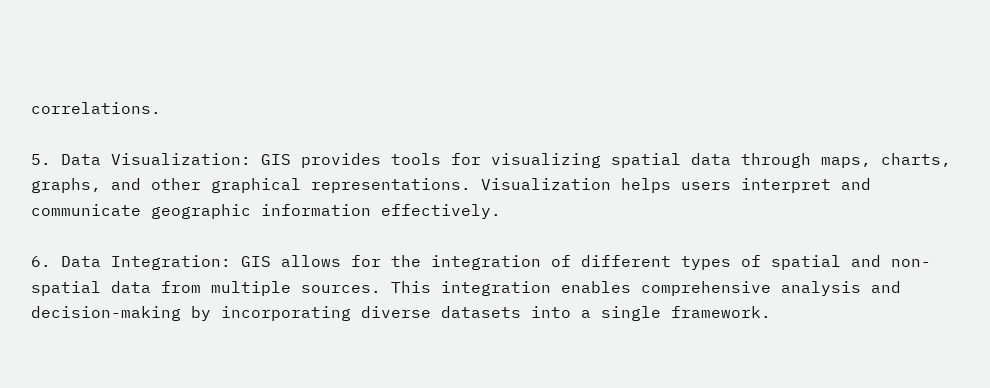correlations.

5. Data Visualization: GIS provides tools for visualizing spatial data through maps, charts, graphs, and other graphical representations. Visualization helps users interpret and communicate geographic information effectively.

6. Data Integration: GIS allows for the integration of different types of spatial and non-spatial data from multiple sources. This integration enables comprehensive analysis and decision-making by incorporating diverse datasets into a single framework.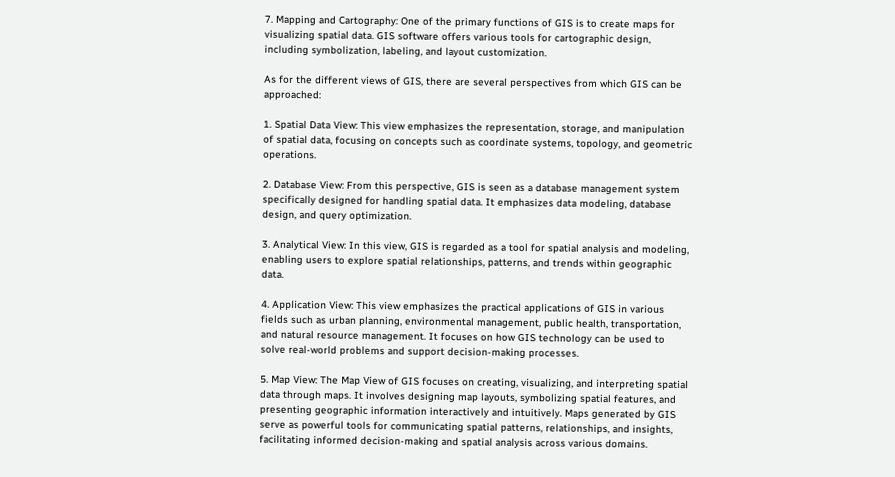7. Mapping and Cartography: One of the primary functions of GIS is to create maps for visualizing spatial data. GIS software offers various tools for cartographic design, including symbolization, labeling, and layout customization.

As for the different views of GIS, there are several perspectives from which GIS can be approached:

1. Spatial Data View: This view emphasizes the representation, storage, and manipulation of spatial data, focusing on concepts such as coordinate systems, topology, and geometric operations.

2. Database View: From this perspective, GIS is seen as a database management system specifically designed for handling spatial data. It emphasizes data modeling, database design, and query optimization.

3. Analytical View: In this view, GIS is regarded as a tool for spatial analysis and modeling, enabling users to explore spatial relationships, patterns, and trends within geographic data.

4. Application View: This view emphasizes the practical applications of GIS in various fields such as urban planning, environmental management, public health, transportation, and natural resource management. It focuses on how GIS technology can be used to solve real-world problems and support decision-making processes.

5. Map View: The Map View of GIS focuses on creating, visualizing, and interpreting spatial data through maps. It involves designing map layouts, symbolizing spatial features, and presenting geographic information interactively and intuitively. Maps generated by GIS serve as powerful tools for communicating spatial patterns, relationships, and insights, facilitating informed decision-making and spatial analysis across various domains.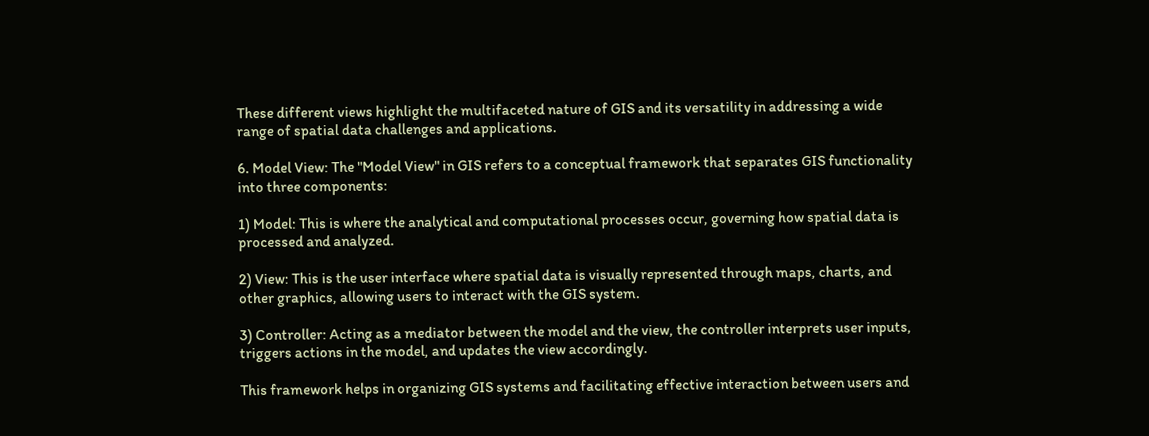These different views highlight the multifaceted nature of GIS and its versatility in addressing a wide range of spatial data challenges and applications.

6. Model View: The "Model View" in GIS refers to a conceptual framework that separates GIS functionality into three components:

1) Model: This is where the analytical and computational processes occur, governing how spatial data is processed and analyzed.

2) View: This is the user interface where spatial data is visually represented through maps, charts, and other graphics, allowing users to interact with the GIS system.

3) Controller: Acting as a mediator between the model and the view, the controller interprets user inputs, triggers actions in the model, and updates the view accordingly.

This framework helps in organizing GIS systems and facilitating effective interaction between users and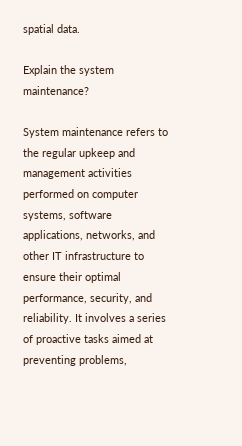spatial data.

Explain the system maintenance?

System maintenance refers to the regular upkeep and management activities performed on computer systems, software applications, networks, and other IT infrastructure to ensure their optimal performance, security, and reliability. It involves a series of proactive tasks aimed at preventing problems,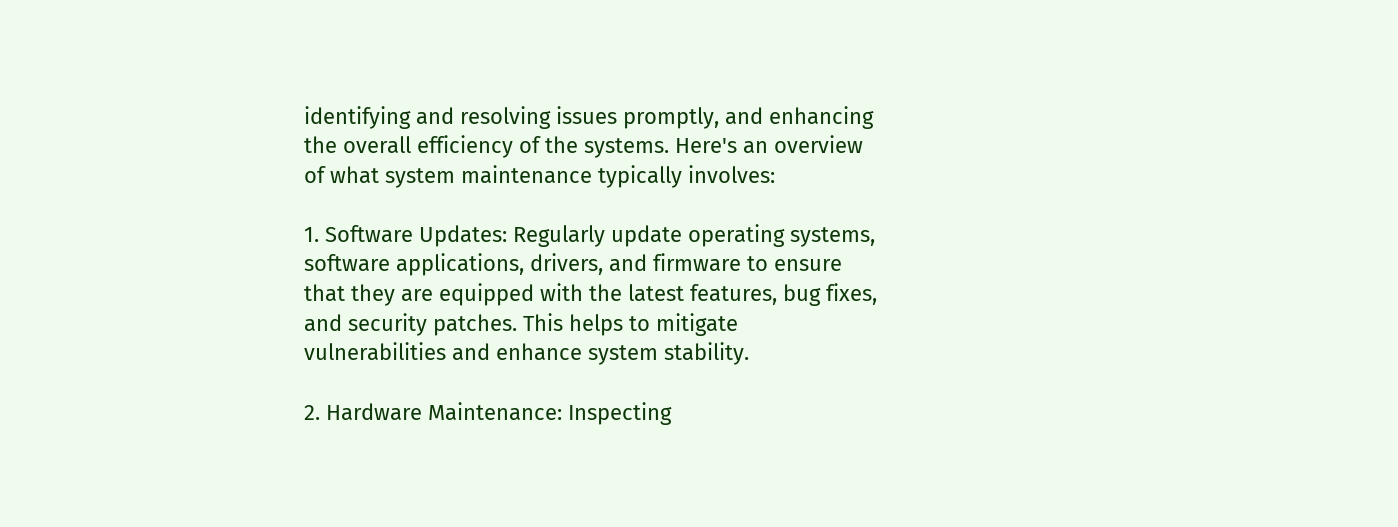identifying and resolving issues promptly, and enhancing the overall efficiency of the systems. Here's an overview of what system maintenance typically involves:

1. Software Updates: Regularly update operating systems, software applications, drivers, and firmware to ensure that they are equipped with the latest features, bug fixes, and security patches. This helps to mitigate vulnerabilities and enhance system stability.

2. Hardware Maintenance: Inspecting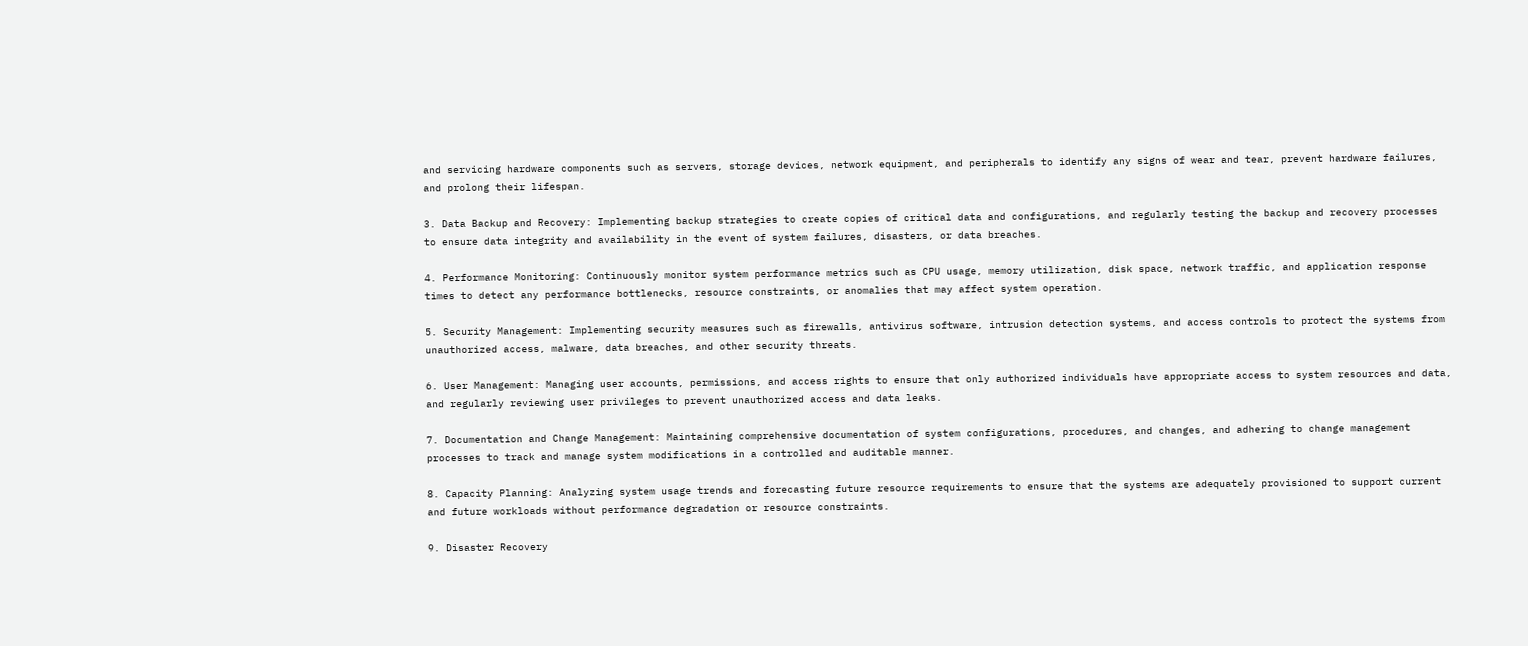and servicing hardware components such as servers, storage devices, network equipment, and peripherals to identify any signs of wear and tear, prevent hardware failures, and prolong their lifespan.

3. Data Backup and Recovery: Implementing backup strategies to create copies of critical data and configurations, and regularly testing the backup and recovery processes to ensure data integrity and availability in the event of system failures, disasters, or data breaches.

4. Performance Monitoring: Continuously monitor system performance metrics such as CPU usage, memory utilization, disk space, network traffic, and application response times to detect any performance bottlenecks, resource constraints, or anomalies that may affect system operation.

5. Security Management: Implementing security measures such as firewalls, antivirus software, intrusion detection systems, and access controls to protect the systems from unauthorized access, malware, data breaches, and other security threats.

6. User Management: Managing user accounts, permissions, and access rights to ensure that only authorized individuals have appropriate access to system resources and data, and regularly reviewing user privileges to prevent unauthorized access and data leaks.

7. Documentation and Change Management: Maintaining comprehensive documentation of system configurations, procedures, and changes, and adhering to change management processes to track and manage system modifications in a controlled and auditable manner.

8. Capacity Planning: Analyzing system usage trends and forecasting future resource requirements to ensure that the systems are adequately provisioned to support current and future workloads without performance degradation or resource constraints.

9. Disaster Recovery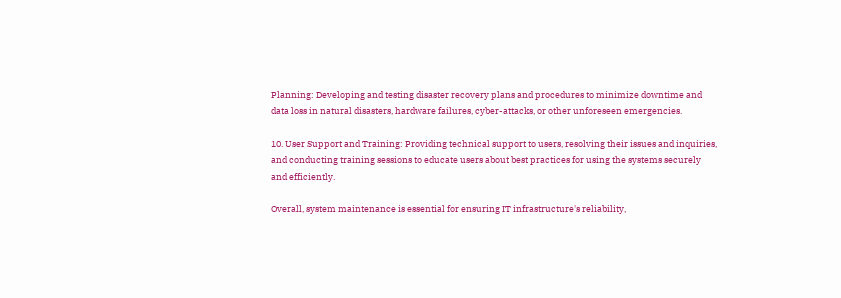Planning: Developing and testing disaster recovery plans and procedures to minimize downtime and data loss in natural disasters, hardware failures, cyber-attacks, or other unforeseen emergencies.

10. User Support and Training: Providing technical support to users, resolving their issues and inquiries, and conducting training sessions to educate users about best practices for using the systems securely and efficiently.

Overall, system maintenance is essential for ensuring IT infrastructure's reliability,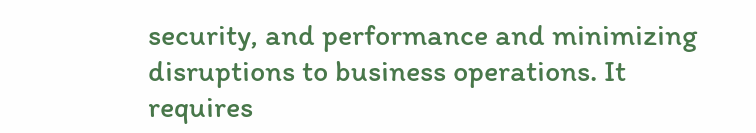security, and performance and minimizing disruptions to business operations. It requires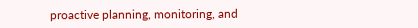proactive planning, monitoring, and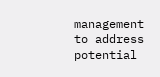management to address potential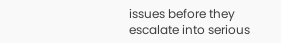issues before they escalate into serious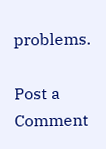problems.

Post a Comment